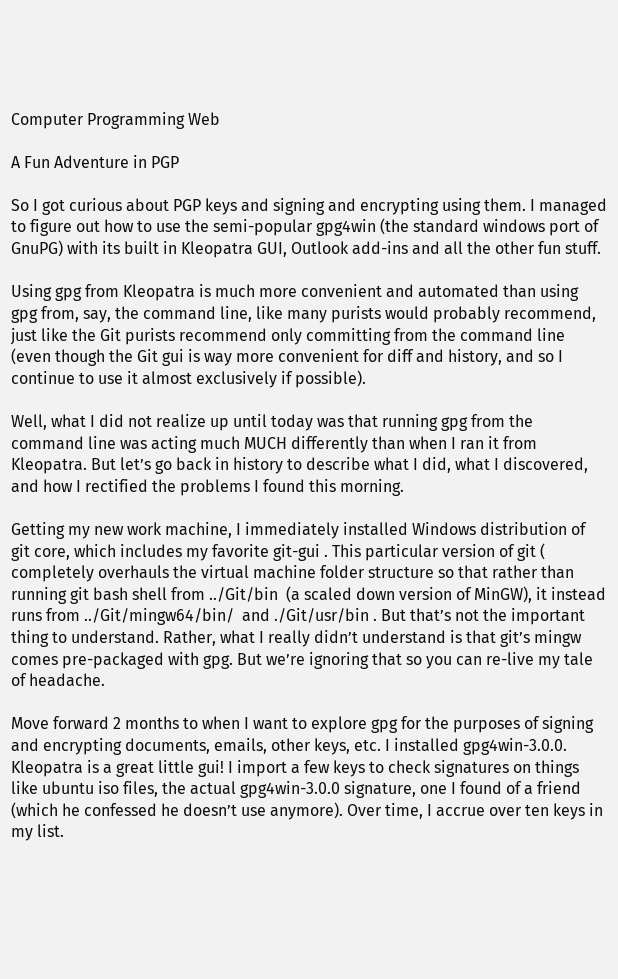Computer Programming Web

A Fun Adventure in PGP

So I got curious about PGP keys and signing and encrypting using them. I managed to figure out how to use the semi-popular gpg4win (the standard windows port of GnuPG) with its built in Kleopatra GUI, Outlook add-ins and all the other fun stuff.

Using gpg from Kleopatra is much more convenient and automated than using gpg from, say, the command line, like many purists would probably recommend, just like the Git purists recommend only committing from the command line (even though the Git gui is way more convenient for diff and history, and so I continue to use it almost exclusively if possible).

Well, what I did not realize up until today was that running gpg from the command line was acting much MUCH differently than when I ran it from Kleopatra. But let’s go back in history to describe what I did, what I discovered, and how I rectified the problems I found this morning.

Getting my new work machine, I immediately installed Windows distribution of git core, which includes my favorite git-gui . This particular version of git ( completely overhauls the virtual machine folder structure so that rather than running git bash shell from ../Git/bin  (a scaled down version of MinGW), it instead runs from ../Git/mingw64/bin/  and ./Git/usr/bin . But that’s not the important thing to understand. Rather, what I really didn’t understand is that git’s mingw comes pre-packaged with gpg. But we’re ignoring that so you can re-live my tale of headache.

Move forward 2 months to when I want to explore gpg for the purposes of signing and encrypting documents, emails, other keys, etc. I installed gpg4win-3.0.0. Kleopatra is a great little gui! I import a few keys to check signatures on things like ubuntu iso files, the actual gpg4win-3.0.0 signature, one I found of a friend (which he confessed he doesn’t use anymore). Over time, I accrue over ten keys in my list.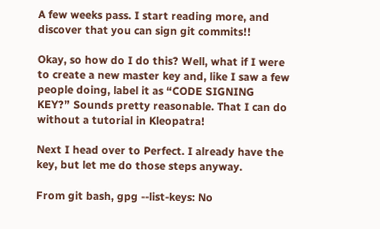A few weeks pass. I start reading more, and discover that you can sign git commits!!

Okay, so how do I do this? Well, what if I were to create a new master key and, like I saw a few people doing, label it as “CODE SIGNING KEY?” Sounds pretty reasonable. That I can do without a tutorial in Kleopatra!

Next I head over to Perfect. I already have the key, but let me do those steps anyway.

From git bash, gpg --list-keys: No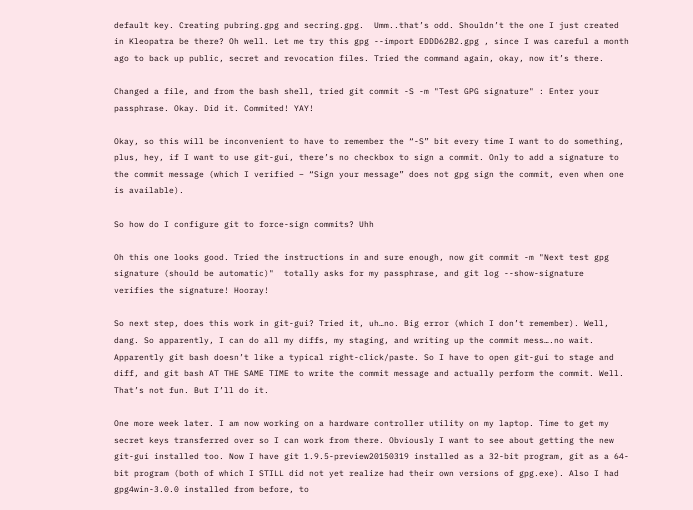default key. Creating pubring.gpg and secring.gpg.  Umm..that’s odd. Shouldn’t the one I just created in Kleopatra be there? Oh well. Let me try this gpg --import EDDD62B2.gpg , since I was careful a month ago to back up public, secret and revocation files. Tried the command again, okay, now it’s there.

Changed a file, and from the bash shell, tried git commit -S -m "Test GPG signature" : Enter your passphrase. Okay. Did it. Commited! YAY!

Okay, so this will be inconvenient to have to remember the “-S” bit every time I want to do something, plus, hey, if I want to use git-gui, there’s no checkbox to sign a commit. Only to add a signature to the commit message (which I verified – “Sign your message” does not gpg sign the commit, even when one is available).

So how do I configure git to force-sign commits? Uhh

Oh this one looks good. Tried the instructions in and sure enough, now git commit -m "Next test gpg signature (should be automatic)"  totally asks for my passphrase, and git log --show-signature  verifies the signature! Hooray!

So next step, does this work in git-gui? Tried it, uh…no. Big error (which I don’t remember). Well, dang. So apparently, I can do all my diffs, my staging, and writing up the commit mess….no wait. Apparently git bash doesn’t like a typical right-click/paste. So I have to open git-gui to stage and diff, and git bash AT THE SAME TIME to write the commit message and actually perform the commit. Well. That’s not fun. But I’ll do it.

One more week later. I am now working on a hardware controller utility on my laptop. Time to get my secret keys transferred over so I can work from there. Obviously I want to see about getting the new git-gui installed too. Now I have git 1.9.5-preview20150319 installed as a 32-bit program, git as a 64-bit program (both of which I STILL did not yet realize had their own versions of gpg.exe). Also I had gpg4win-3.0.0 installed from before, to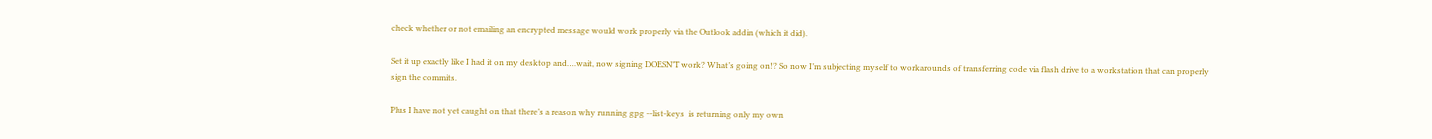check whether or not emailing an encrypted message would work properly via the Outlook addin (which it did).

Set it up exactly like I had it on my desktop and….wait, now signing DOESN’T work? What’s going on!? So now I’m subjecting myself to workarounds of transferring code via flash drive to a workstation that can properly sign the commits.

Plus I have not yet caught on that there’s a reason why running gpg --list-keys  is returning only my own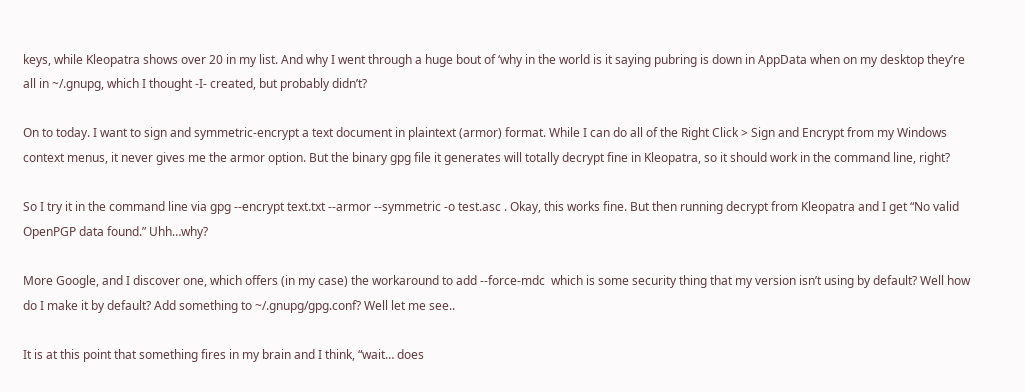keys, while Kleopatra shows over 20 in my list. And why I went through a huge bout of ‘why in the world is it saying pubring is down in AppData when on my desktop they’re all in ~/.gnupg, which I thought -I- created, but probably didn’t?

On to today. I want to sign and symmetric-encrypt a text document in plaintext (armor) format. While I can do all of the Right Click > Sign and Encrypt from my Windows context menus, it never gives me the armor option. But the binary gpg file it generates will totally decrypt fine in Kleopatra, so it should work in the command line, right?

So I try it in the command line via gpg --encrypt text.txt --armor --symmetric -o test.asc . Okay, this works fine. But then running decrypt from Kleopatra and I get “No valid OpenPGP data found.” Uhh…why?

More Google, and I discover one, which offers (in my case) the workaround to add --force-mdc  which is some security thing that my version isn’t using by default? Well how do I make it by default? Add something to ~/.gnupg/gpg.conf? Well let me see..

It is at this point that something fires in my brain and I think, “wait… does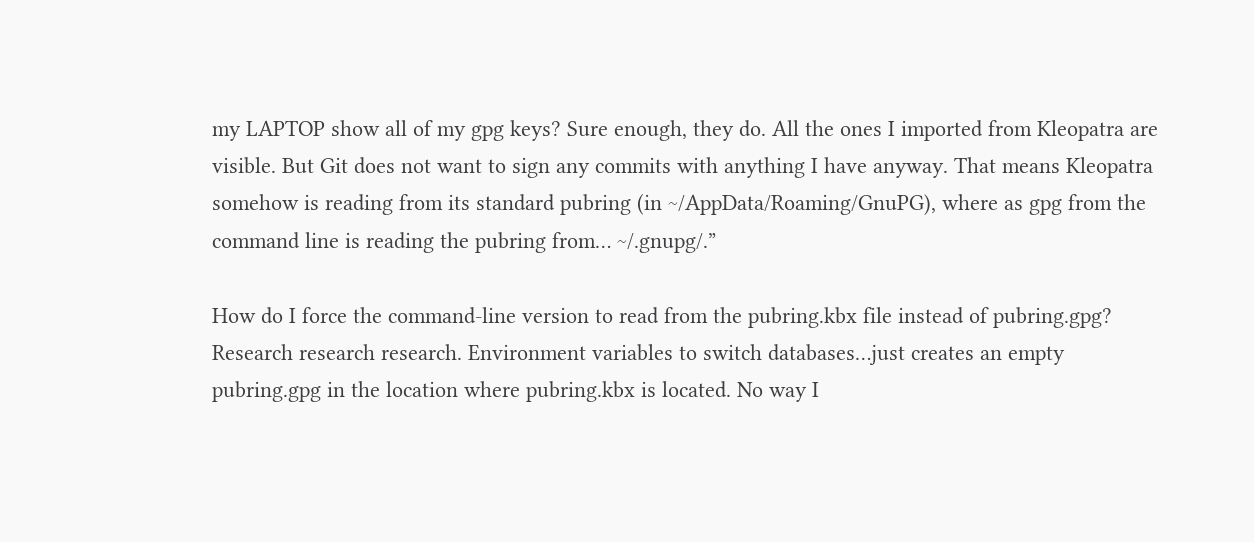my LAPTOP show all of my gpg keys? Sure enough, they do. All the ones I imported from Kleopatra are visible. But Git does not want to sign any commits with anything I have anyway. That means Kleopatra somehow is reading from its standard pubring (in ~/AppData/Roaming/GnuPG), where as gpg from the command line is reading the pubring from… ~/.gnupg/.”

How do I force the command-line version to read from the pubring.kbx file instead of pubring.gpg? Research research research. Environment variables to switch databases…just creates an empty pubring.gpg in the location where pubring.kbx is located. No way I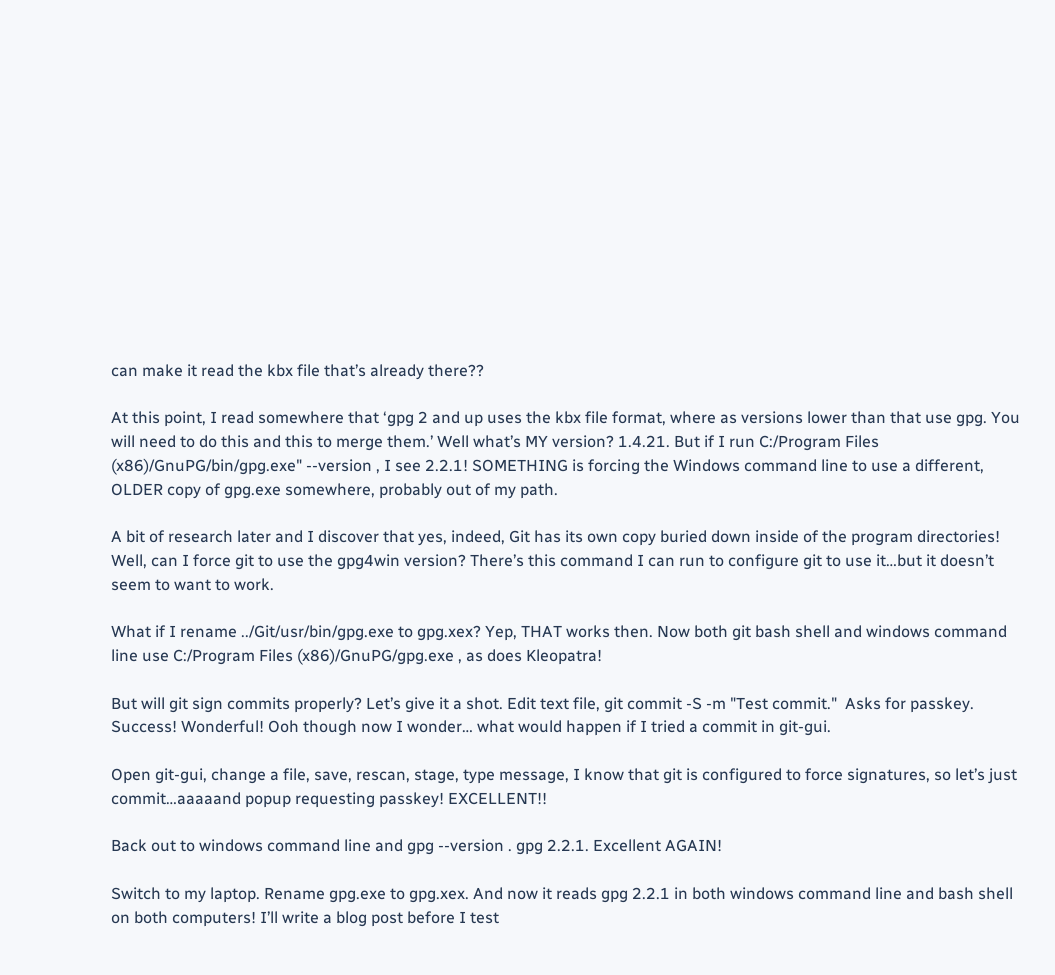can make it read the kbx file that’s already there??

At this point, I read somewhere that ‘gpg 2 and up uses the kbx file format, where as versions lower than that use gpg. You will need to do this and this to merge them.’ Well what’s MY version? 1.4.21. But if I run C:/Program Files (x86)/GnuPG/bin/gpg.exe" --version , I see 2.2.1! SOMETHING is forcing the Windows command line to use a different, OLDER copy of gpg.exe somewhere, probably out of my path.

A bit of research later and I discover that yes, indeed, Git has its own copy buried down inside of the program directories! Well, can I force git to use the gpg4win version? There’s this command I can run to configure git to use it…but it doesn’t seem to want to work.

What if I rename ../Git/usr/bin/gpg.exe to gpg.xex? Yep, THAT works then. Now both git bash shell and windows command line use C:/Program Files (x86)/GnuPG/gpg.exe , as does Kleopatra!

But will git sign commits properly? Let’s give it a shot. Edit text file, git commit -S -m "Test commit."  Asks for passkey. Success! Wonderful! Ooh though now I wonder… what would happen if I tried a commit in git-gui.

Open git-gui, change a file, save, rescan, stage, type message, I know that git is configured to force signatures, so let’s just commit…aaaaand popup requesting passkey! EXCELLENT!!

Back out to windows command line and gpg --version . gpg 2.2.1. Excellent AGAIN!

Switch to my laptop. Rename gpg.exe to gpg.xex. And now it reads gpg 2.2.1 in both windows command line and bash shell on both computers! I’ll write a blog post before I test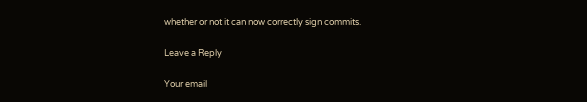whether or not it can now correctly sign commits.

Leave a Reply

Your email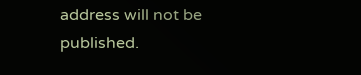address will not be published.